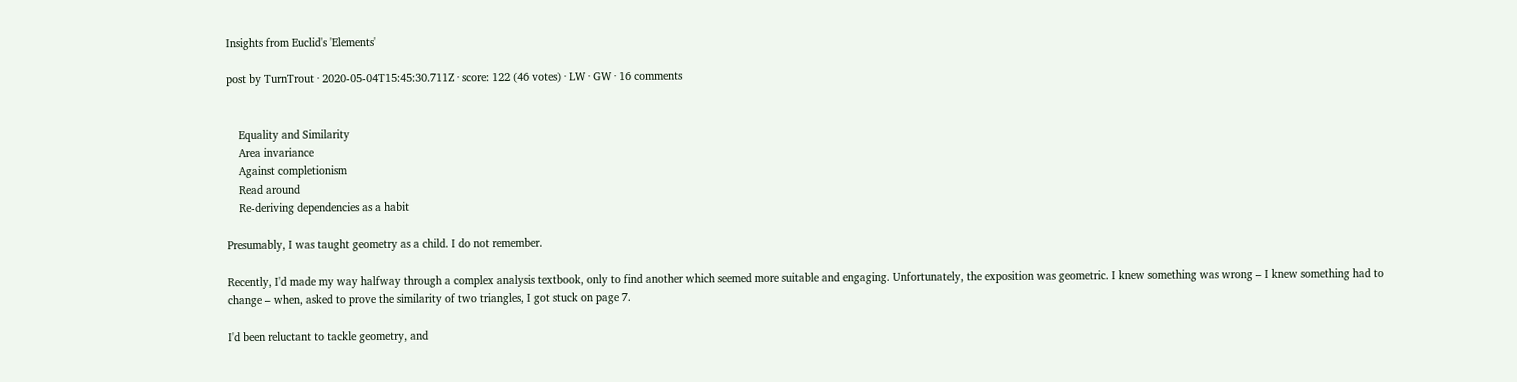Insights from Euclid's 'Elements'

post by TurnTrout · 2020-05-04T15:45:30.711Z · score: 122 (46 votes) · LW · GW · 16 comments


    Equality and Similarity
    Area invariance
    Against completionism
    Read around
    Re-deriving dependencies as a habit

Presumably, I was taught geometry as a child. I do not remember.

Recently, I'd made my way halfway through a complex analysis textbook, only to find another which seemed more suitable and engaging. Unfortunately, the exposition was geometric. I knew something was wrong – I knew something had to change – when, asked to prove the similarity of two triangles, I got stuck on page 7.

I'd been reluctant to tackle geometry, and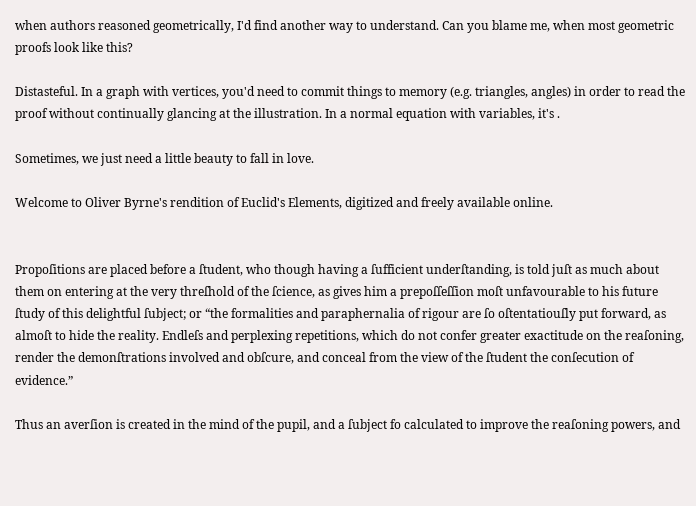when authors reasoned geometrically, I'd find another way to understand. Can you blame me, when most geometric proofs look like this?

Distasteful. In a graph with vertices, you'd need to commit things to memory (e.g. triangles, angles) in order to read the proof without continually glancing at the illustration. In a normal equation with variables, it's .

Sometimes, we just need a little beauty to fall in love.

Welcome to Oliver Byrne's rendition of Euclid's Elements, digitized and freely available online.


Propoſitions are placed before a ſtudent, who though having a ſufficient underſtanding, is told juſt as much about them on entering at the very threſhold of the ſcience, as gives him a prepoſſeſſion moſt unfavourable to his future ſtudy of this delightful ſubject; or “the formalities and paraphernalia of rigour are ſo oſtentatiouſly put forward, as almoſt to hide the reality. Endleſs and perplexing repetitions, which do not confer greater exactitude on the reaſoning, render the demonſtrations involved and obſcure, and conceal from the view of the ſtudent the conſecution of evidence.”

Thus an averſion is created in the mind of the pupil, and a ſubject fo calculated to improve the reaſoning powers, and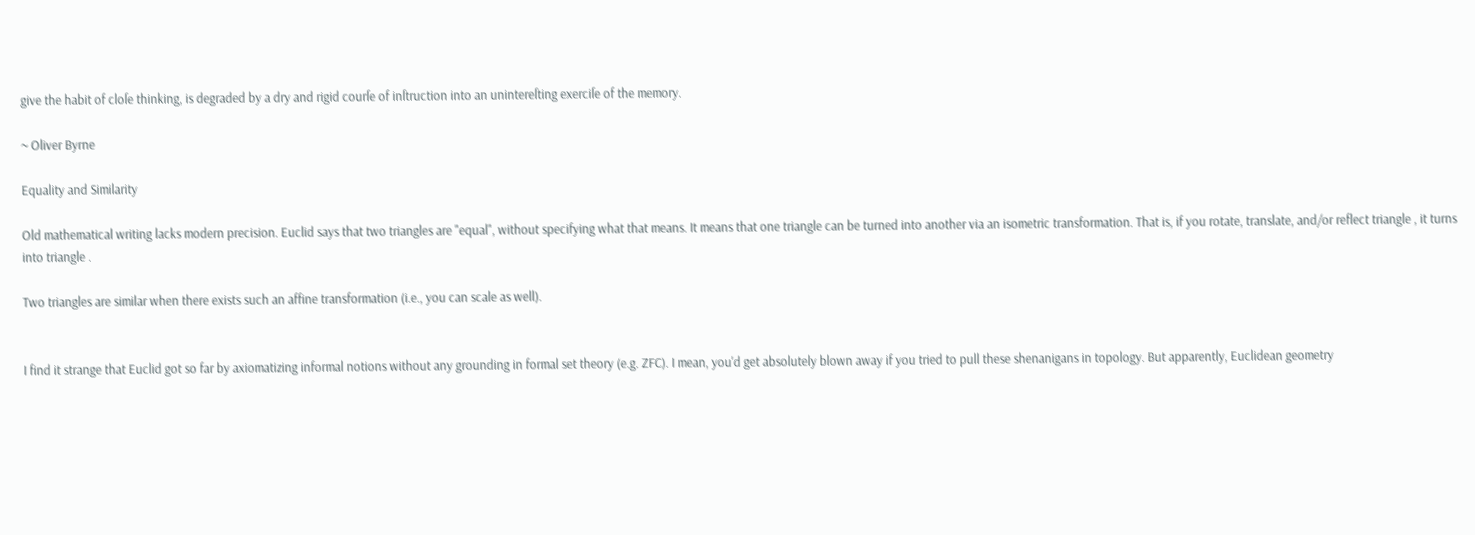give the habit of cloſe thinking, is degraded by a dry and rigid courſe of inſtruction into an unintereſting exerciſe of the memory.

~ Oliver Byrne

Equality and Similarity

Old mathematical writing lacks modern precision. Euclid says that two triangles are "equal", without specifying what that means. It means that one triangle can be turned into another via an isometric transformation. That is, if you rotate, translate, and/or reflect triangle , it turns into triangle .

Two triangles are similar when there exists such an affine transformation (i.e., you can scale as well).


I find it strange that Euclid got so far by axiomatizing informal notions without any grounding in formal set theory (e.g. ZFC). I mean, you'd get absolutely blown away if you tried to pull these shenanigans in topology. But apparently, Euclidean geometry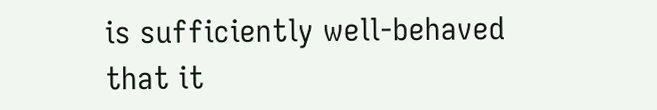is sufficiently well-behaved that it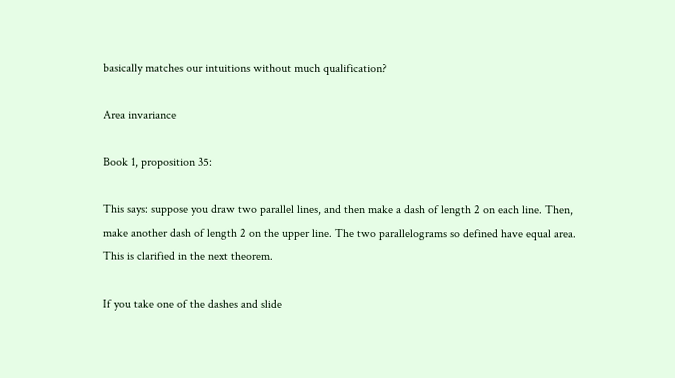basically matches our intuitions without much qualification?

Area invariance

Book 1, proposition 35:

This says: suppose you draw two parallel lines, and then make a dash of length 2 on each line. Then, make another dash of length 2 on the upper line. The two parallelograms so defined have equal area. This is clarified in the next theorem.

If you take one of the dashes and slide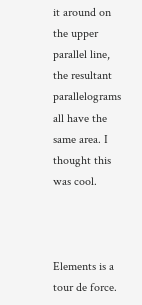it around on the upper parallel line, the resultant parallelograms all have the same area. I thought this was cool.



Elements is a tour de force.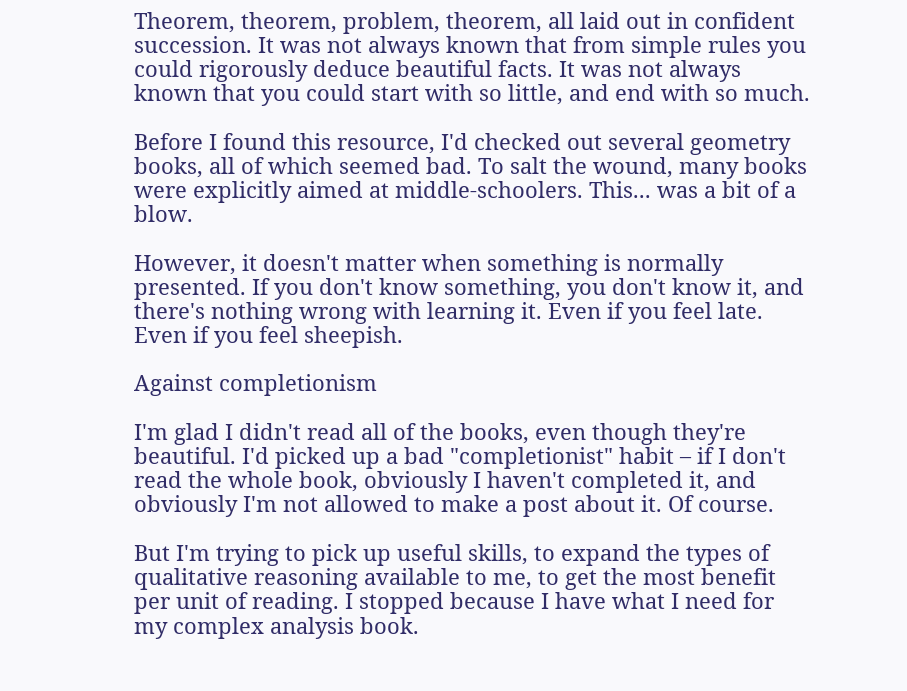Theorem, theorem, problem, theorem, all laid out in confident succession. It was not always known that from simple rules you could rigorously deduce beautiful facts. It was not always known that you could start with so little, and end with so much.

Before I found this resource, I'd checked out several geometry books, all of which seemed bad. To salt the wound, many books were explicitly aimed at middle-schoolers. This... was a bit of a blow.

However, it doesn't matter when something is normally presented. If you don't know something, you don't know it, and there's nothing wrong with learning it. Even if you feel late. Even if you feel sheepish.

Against completionism

I'm glad I didn't read all of the books, even though they're beautiful. I'd picked up a bad "completionist" habit – if I don't read the whole book, obviously I haven't completed it, and obviously I'm not allowed to make a post about it. Of course.

But I'm trying to pick up useful skills, to expand the types of qualitative reasoning available to me, to get the most benefit per unit of reading. I stopped because I have what I need for my complex analysis book.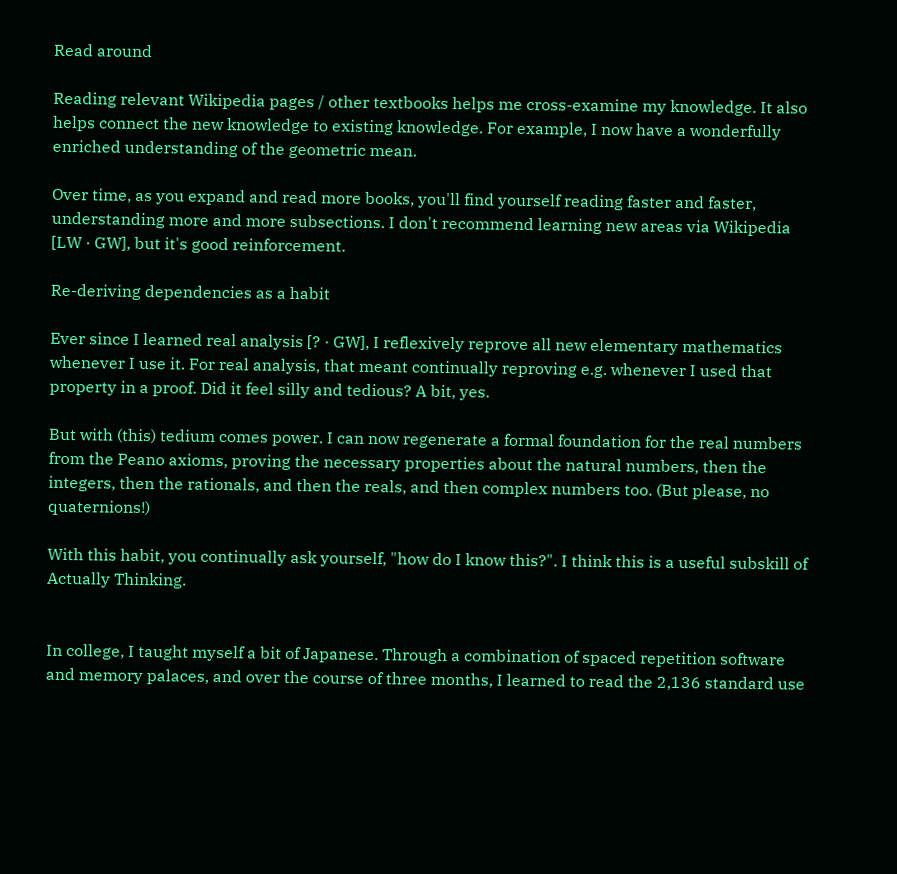Read around

Reading relevant Wikipedia pages / other textbooks helps me cross-examine my knowledge. It also helps connect the new knowledge to existing knowledge. For example, I now have a wonderfully enriched understanding of the geometric mean.

Over time, as you expand and read more books, you'll find yourself reading faster and faster, understanding more and more subsections. I don't recommend learning new areas via Wikipedia [LW · GW], but it's good reinforcement.

Re-deriving dependencies as a habit

Ever since I learned real analysis [? · GW], I reflexively reprove all new elementary mathematics whenever I use it. For real analysis, that meant continually reproving e.g. whenever I used that property in a proof. Did it feel silly and tedious? A bit, yes.

But with (this) tedium comes power. I can now regenerate a formal foundation for the real numbers from the Peano axioms, proving the necessary properties about the natural numbers, then the integers, then the rationals, and then the reals, and then complex numbers too. (But please, no quaternions!)

With this habit, you continually ask yourself, "how do I know this?". I think this is a useful subskill of Actually Thinking.


In college, I taught myself a bit of Japanese. Through a combination of spaced repetition software and memory palaces, and over the course of three months, I learned to read the 2,136 standard use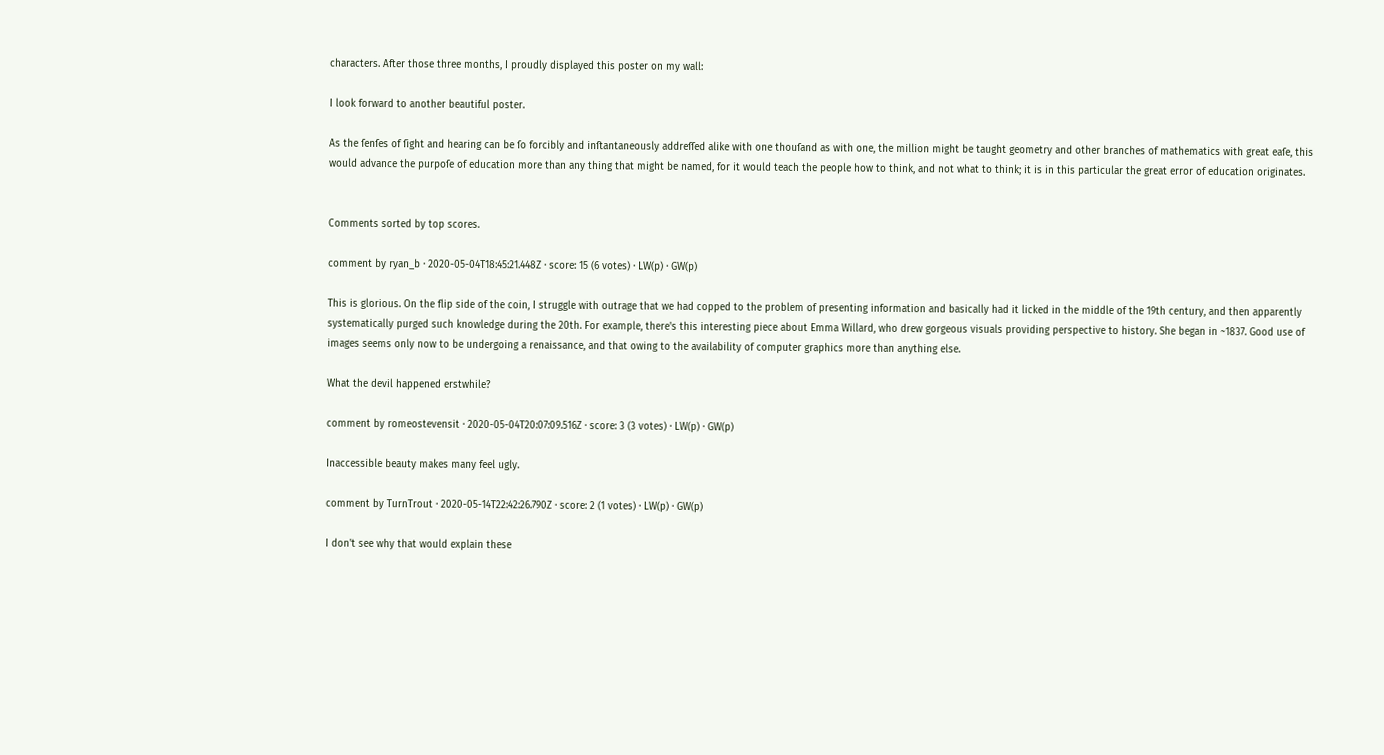characters. After those three months, I proudly displayed this poster on my wall:

I look forward to another beautiful poster.

As the ſenſes of ſight and hearing can be ſo forcibly and inſtantaneously addreſſed alike with one thouſand as with one, the million might be taught geometry and other branches of mathematics with great eaſe, this would advance the purpoſe of education more than any thing that might be named, for it would teach the people how to think, and not what to think; it is in this particular the great error of education originates.


Comments sorted by top scores.

comment by ryan_b · 2020-05-04T18:45:21.448Z · score: 15 (6 votes) · LW(p) · GW(p)

This is glorious. On the flip side of the coin, I struggle with outrage that we had copped to the problem of presenting information and basically had it licked in the middle of the 19th century, and then apparently systematically purged such knowledge during the 20th. For example, there's this interesting piece about Emma Willard, who drew gorgeous visuals providing perspective to history. She began in ~1837. Good use of images seems only now to be undergoing a renaissance, and that owing to the availability of computer graphics more than anything else.

What the devil happened erstwhile?

comment by romeostevensit · 2020-05-04T20:07:09.516Z · score: 3 (3 votes) · LW(p) · GW(p)

Inaccessible beauty makes many feel ugly.

comment by TurnTrout · 2020-05-14T22:42:26.790Z · score: 2 (1 votes) · LW(p) · GW(p)

I don't see why that would explain these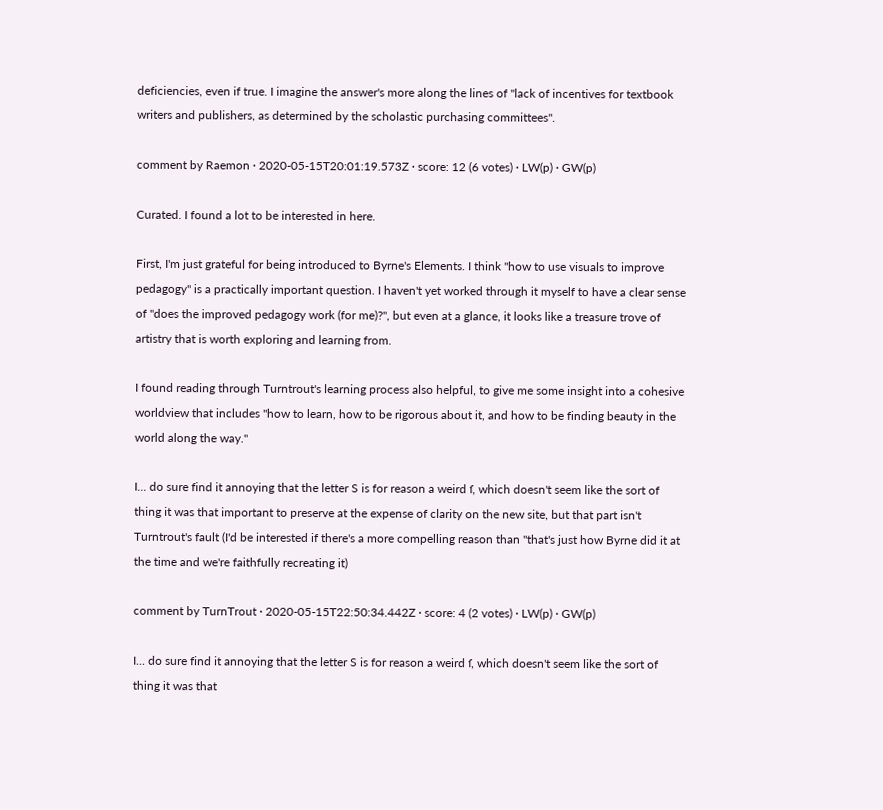deficiencies, even if true. I imagine the answer's more along the lines of "lack of incentives for textbook writers and publishers, as determined by the scholastic purchasing committees".

comment by Raemon · 2020-05-15T20:01:19.573Z · score: 12 (6 votes) · LW(p) · GW(p)

Curated. I found a lot to be interested in here.

First, I'm just grateful for being introduced to Byrne's Elements. I think "how to use visuals to improve pedagogy" is a practically important question. I haven't yet worked through it myself to have a clear sense of "does the improved pedagogy work (for me)?", but even at a glance, it looks like a treasure trove of artistry that is worth exploring and learning from.

I found reading through Turntrout's learning process also helpful, to give me some insight into a cohesive worldview that includes "how to learn, how to be rigorous about it, and how to be finding beauty in the world along the way."

I... do sure find it annoying that the letter S is for reason a weird ſ, which doesn't seem like the sort of thing it was that important to preserve at the expense of clarity on the new site, but that part isn't Turntrout's fault (I'd be interested if there's a more compelling reason than "that's just how Byrne did it at the time and we're faithfully recreating it)

comment by TurnTrout · 2020-05-15T22:50:34.442Z · score: 4 (2 votes) · LW(p) · GW(p)

I... do sure find it annoying that the letter S is for reason a weird ſ, which doesn't seem like the sort of thing it was that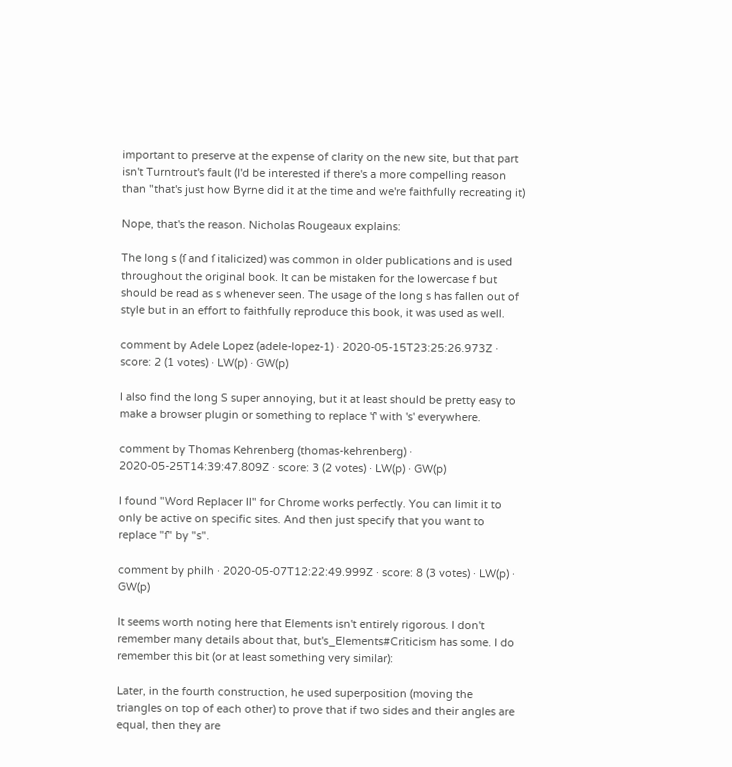important to preserve at the expense of clarity on the new site, but that part isn't Turntrout's fault (I'd be interested if there's a more compelling reason than "that's just how Byrne did it at the time and we're faithfully recreating it)

Nope, that's the reason. Nicholas Rougeaux explains:

The long s (ſ and ſ italicized) was common in older publications and is used throughout the original book. It can be mistaken for the lowercase f but should be read as s whenever seen. The usage of the long s has fallen out of style but in an effort to faithfully reproduce this book, it was used as well.

comment by Adele Lopez (adele-lopez-1) · 2020-05-15T23:25:26.973Z · score: 2 (1 votes) · LW(p) · GW(p)

I also find the long S super annoying, but it at least should be pretty easy to make a browser plugin or something to replace 'ſ' with 's' everywhere.

comment by Thomas Kehrenberg (thomas-kehrenberg) · 2020-05-25T14:39:47.809Z · score: 3 (2 votes) · LW(p) · GW(p)

I found "Word Replacer II" for Chrome works perfectly. You can limit it to only be active on specific sites. And then just specify that you want to replace "ſ" by "s".

comment by philh · 2020-05-07T12:22:49.999Z · score: 8 (3 votes) · LW(p) · GW(p)

It seems worth noting here that Elements isn't entirely rigorous. I don't remember many details about that, but's_Elements#Criticism has some. I do remember this bit (or at least something very similar):

Later, in the fourth construction, he used superposition (moving the triangles on top of each other) to prove that if two sides and their angles are equal, then they are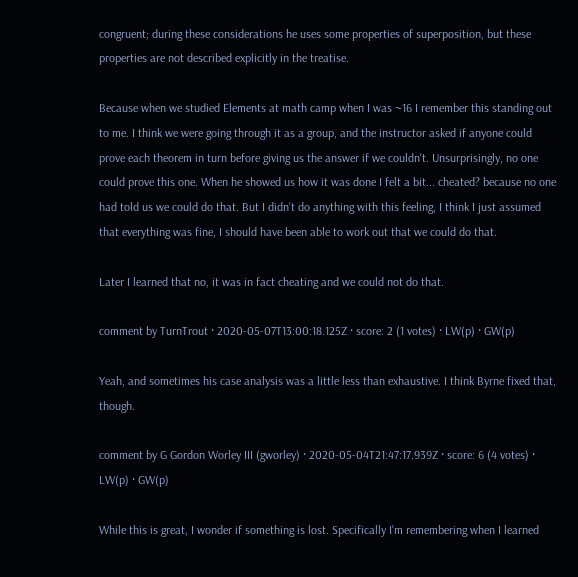congruent; during these considerations he uses some properties of superposition, but these properties are not described explicitly in the treatise.

Because when we studied Elements at math camp when I was ~16 I remember this standing out to me. I think we were going through it as a group, and the instructor asked if anyone could prove each theorem in turn before giving us the answer if we couldn't. Unsurprisingly, no one could prove this one. When he showed us how it was done I felt a bit... cheated? because no one had told us we could do that. But I didn't do anything with this feeling, I think I just assumed that everything was fine, I should have been able to work out that we could do that.

Later I learned that no, it was in fact cheating and we could not do that.

comment by TurnTrout · 2020-05-07T13:00:18.125Z · score: 2 (1 votes) · LW(p) · GW(p)

Yeah, and sometimes his case analysis was a little less than exhaustive. I think Byrne fixed that, though.

comment by G Gordon Worley III (gworley) · 2020-05-04T21:47:17.939Z · score: 6 (4 votes) · LW(p) · GW(p)

While this is great, I wonder if something is lost. Specifically I'm remembering when I learned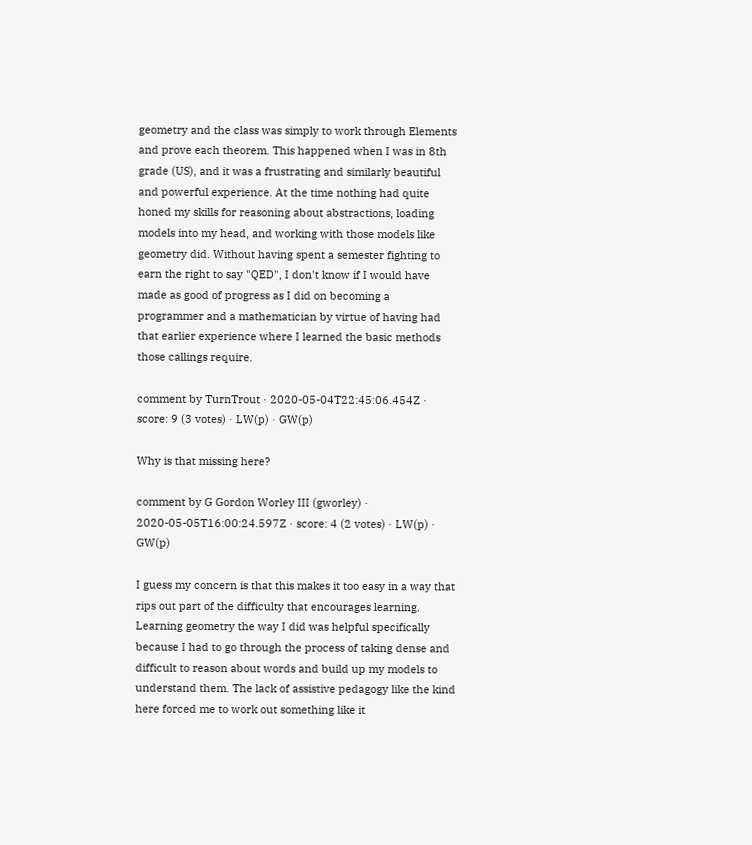geometry and the class was simply to work through Elements and prove each theorem. This happened when I was in 8th grade (US), and it was a frustrating and similarly beautiful and powerful experience. At the time nothing had quite honed my skills for reasoning about abstractions, loading models into my head, and working with those models like geometry did. Without having spent a semester fighting to earn the right to say "QED", I don't know if I would have made as good of progress as I did on becoming a programmer and a mathematician by virtue of having had that earlier experience where I learned the basic methods those callings require.

comment by TurnTrout · 2020-05-04T22:45:06.454Z · score: 9 (3 votes) · LW(p) · GW(p)

Why is that missing here?

comment by G Gordon Worley III (gworley) · 2020-05-05T16:00:24.597Z · score: 4 (2 votes) · LW(p) · GW(p)

I guess my concern is that this makes it too easy in a way that rips out part of the difficulty that encourages learning. Learning geometry the way I did was helpful specifically because I had to go through the process of taking dense and difficult to reason about words and build up my models to understand them. The lack of assistive pedagogy like the kind here forced me to work out something like it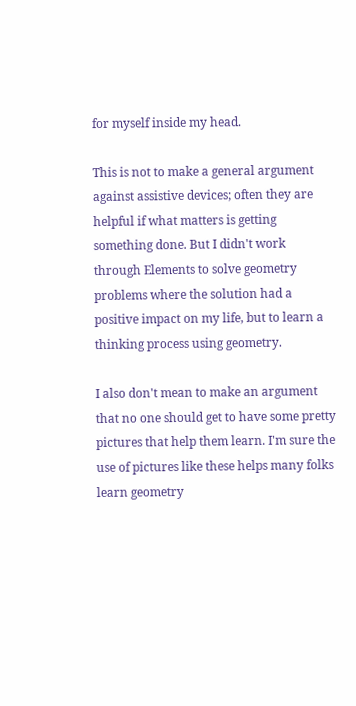for myself inside my head.

This is not to make a general argument against assistive devices; often they are helpful if what matters is getting something done. But I didn't work through Elements to solve geometry problems where the solution had a positive impact on my life, but to learn a thinking process using geometry.

I also don't mean to make an argument that no one should get to have some pretty pictures that help them learn. I'm sure the use of pictures like these helps many folks learn geometry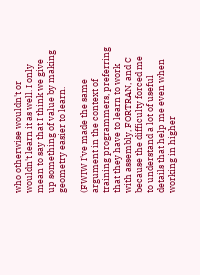who otherwise wouldn't or wouldn't learn it as well. I only mean to say that I think we give up something of value by making geometry easier to learn.

(FWIW I've made the same argument in the context of training programmers, preferring that they have to learn to work with assembly, FORTRAN, and C because the difficulty forced me to understand a lot of useful details that help me even when working in higher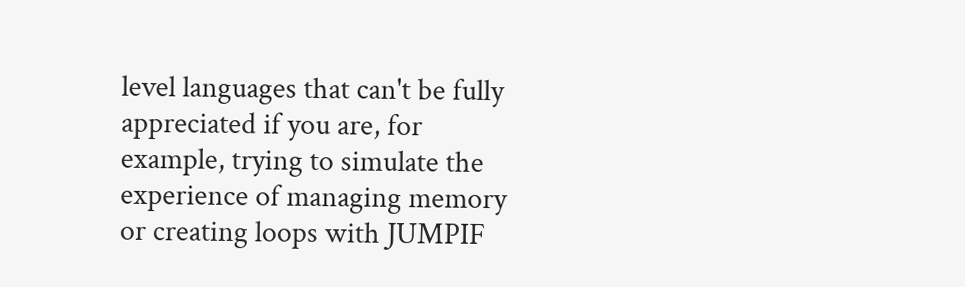level languages that can't be fully appreciated if you are, for example, trying to simulate the experience of managing memory or creating loops with JUMPIF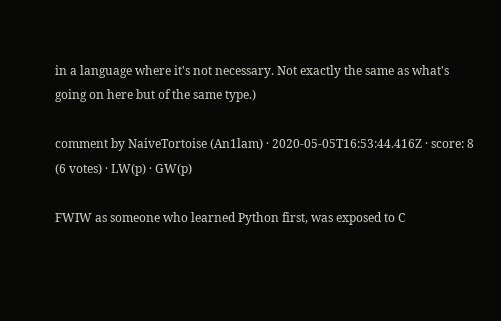in a language where it's not necessary. Not exactly the same as what's going on here but of the same type.)

comment by NaiveTortoise (An1lam) · 2020-05-05T16:53:44.416Z · score: 8 (6 votes) · LW(p) · GW(p)

FWIW as someone who learned Python first, was exposed to C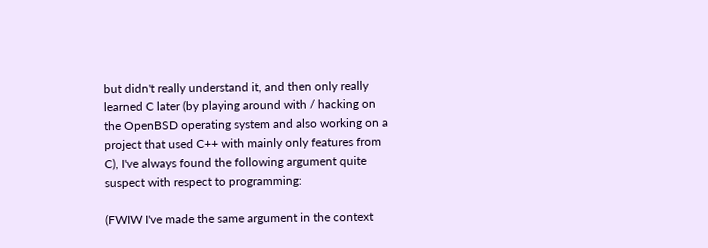but didn't really understand it, and then only really learned C later (by playing around with / hacking on the OpenBSD operating system and also working on a project that used C++ with mainly only features from C), I've always found the following argument quite suspect with respect to programming:

(FWIW I've made the same argument in the context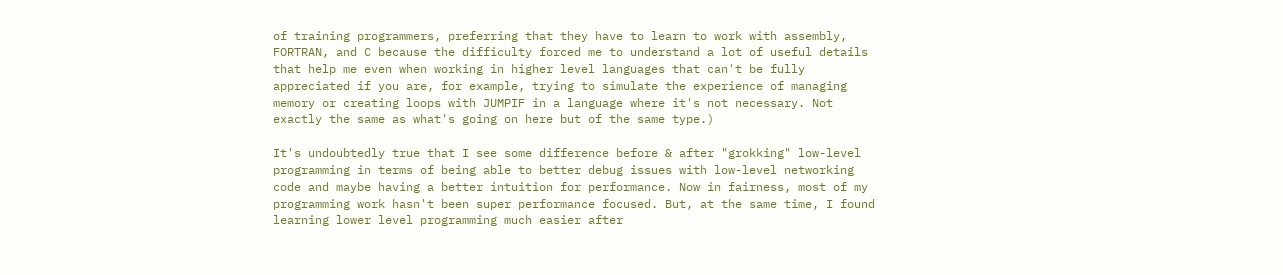of training programmers, preferring that they have to learn to work with assembly, FORTRAN, and C because the difficulty forced me to understand a lot of useful details that help me even when working in higher level languages that can't be fully appreciated if you are, for example, trying to simulate the experience of managing memory or creating loops with JUMPIF in a language where it's not necessary. Not exactly the same as what's going on here but of the same type.)

It's undoubtedly true that I see some difference before & after "grokking" low-level programming in terms of being able to better debug issues with low-level networking code and maybe having a better intuition for performance. Now in fairness, most of my programming work hasn't been super performance focused. But, at the same time, I found learning lower level programming much easier after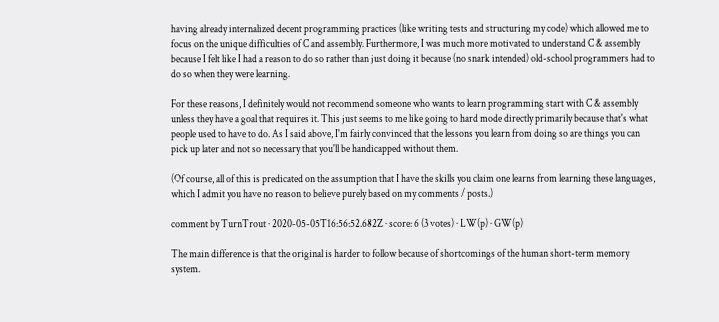having already internalized decent programming practices (like writing tests and structuring my code) which allowed me to focus on the unique difficulties of C and assembly. Furthermore, I was much more motivated to understand C & assembly because I felt like I had a reason to do so rather than just doing it because (no snark intended) old-school programmers had to do so when they were learning.

For these reasons, I definitely would not recommend someone who wants to learn programming start with C & assembly unless they have a goal that requires it. This just seems to me like going to hard mode directly primarily because that's what people used to have to do. As I said above, I'm fairly convinced that the lessons you learn from doing so are things you can pick up later and not so necessary that you'll be handicapped without them.

(Of course, all of this is predicated on the assumption that I have the skills you claim one learns from learning these languages, which I admit you have no reason to believe purely based on my comments / posts.)

comment by TurnTrout · 2020-05-05T16:56:52.682Z · score: 6 (3 votes) · LW(p) · GW(p)

The main difference is that the original is harder to follow because of shortcomings of the human short-term memory system.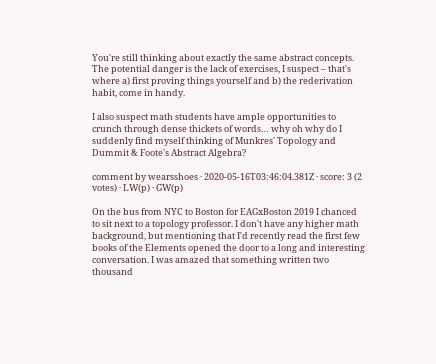You're still thinking about exactly the same abstract concepts. The potential danger is the lack of exercises, I suspect – that's where a) first proving things yourself and b) the rederivation habit, come in handy.

I also suspect math students have ample opportunities to crunch through dense thickets of words… why oh why do I suddenly find myself thinking of Munkres' Topology and Dummit & Foote's Abstract Algebra?

comment by wearsshoes · 2020-05-16T03:46:04.381Z · score: 3 (2 votes) · LW(p) · GW(p)

On the bus from NYC to Boston for EAGxBoston 2019 I chanced to sit next to a topology professor. I don't have any higher math background, but mentioning that I'd recently read the first few books of the Elements opened the door to a long and interesting conversation. I was amazed that something written two thousand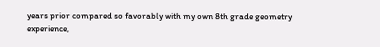years prior compared so favorably with my own 8th grade geometry experience,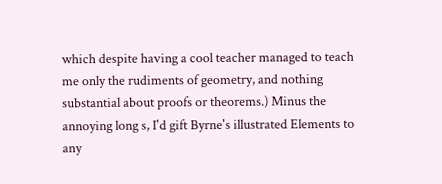which despite having a cool teacher managed to teach me only the rudiments of geometry, and nothing substantial about proofs or theorems.) Minus the annoying long s, I'd gift Byrne's illustrated Elements to any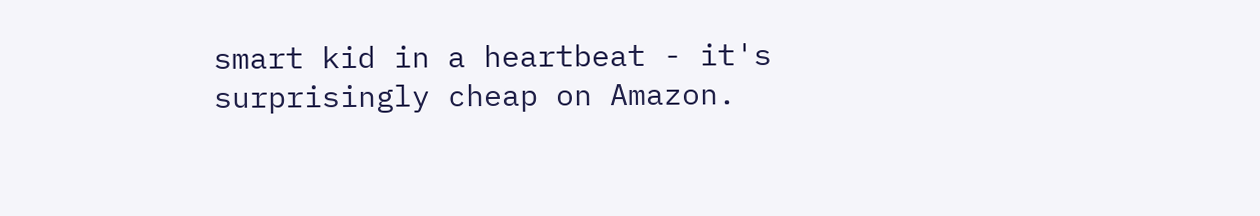smart kid in a heartbeat - it's surprisingly cheap on Amazon.